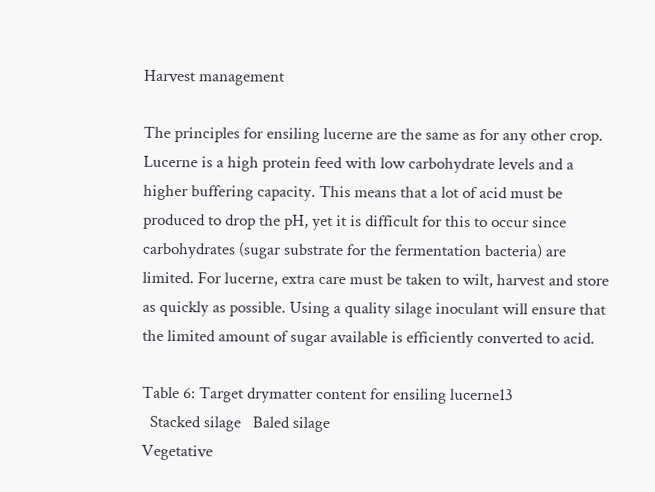Harvest management

The principles for ensiling lucerne are the same as for any other crop. Lucerne is a high protein feed with low carbohydrate levels and a higher buffering capacity. This means that a lot of acid must be produced to drop the pH, yet it is difficult for this to occur since carbohydrates (sugar substrate for the fermentation bacteria) are limited. For lucerne, extra care must be taken to wilt, harvest and store as quickly as possible. Using a quality silage inoculant will ensure that the limited amount of sugar available is efficiently converted to acid.

Table 6: Target drymatter content for ensiling lucerne13
  Stacked silage   Baled silage
Vegetative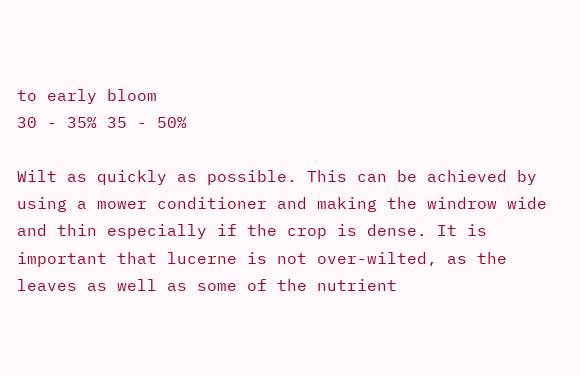to early bloom
30 - 35% 35 - 50%

Wilt as quickly as possible. This can be achieved by using a mower conditioner and making the windrow wide and thin especially if the crop is dense. It is important that lucerne is not over-wilted, as the leaves as well as some of the nutrient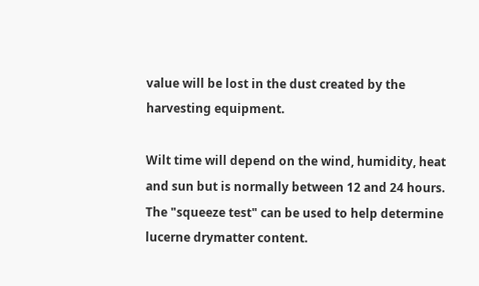value will be lost in the dust created by the harvesting equipment.

Wilt time will depend on the wind, humidity, heat and sun but is normally between 12 and 24 hours. The "squeeze test" can be used to help determine lucerne drymatter content.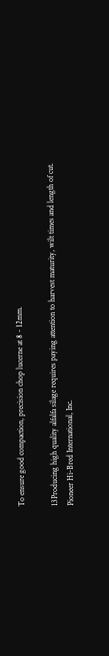To ensure good compaction, precision chop lucerne at 8 - 12mm.

13Producing high quality alfalfa silage requires paying attention to harvest maturity, wilt times and length of cut.
Pioneer Hi-Bred International, Inc.